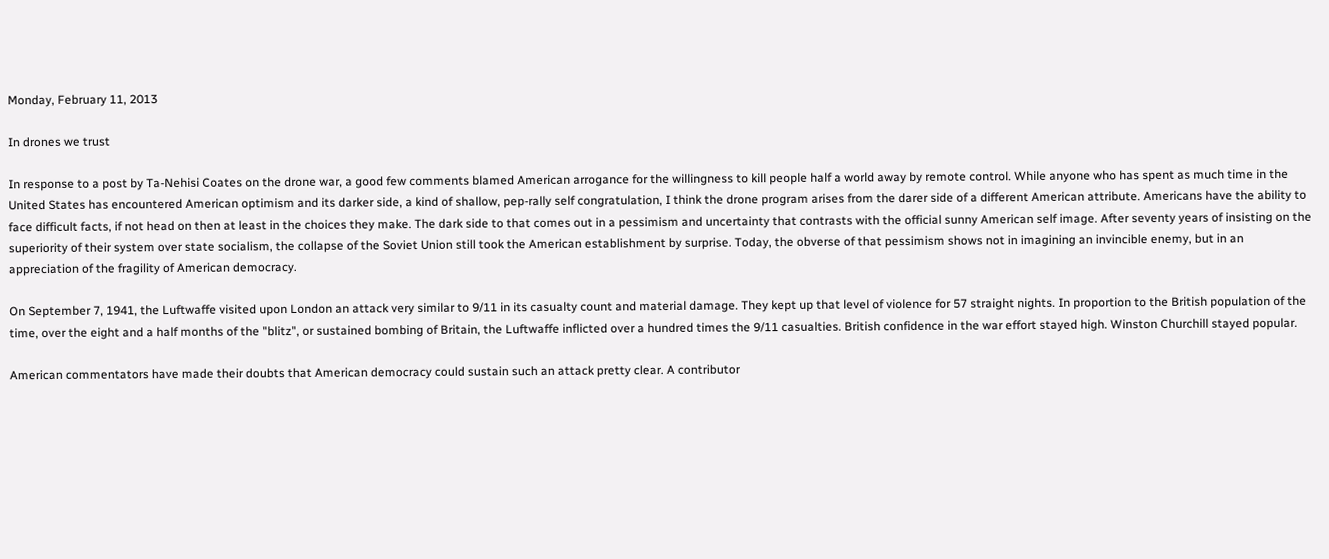Monday, February 11, 2013

In drones we trust

In response to a post by Ta-Nehisi Coates on the drone war, a good few comments blamed American arrogance for the willingness to kill people half a world away by remote control. While anyone who has spent as much time in the United States has encountered American optimism and its darker side, a kind of shallow, pep-rally self congratulation, I think the drone program arises from the darer side of a different American attribute. Americans have the ability to face difficult facts, if not head on then at least in the choices they make. The dark side to that comes out in a pessimism and uncertainty that contrasts with the official sunny American self image. After seventy years of insisting on the superiority of their system over state socialism, the collapse of the Soviet Union still took the American establishment by surprise. Today, the obverse of that pessimism shows not in imagining an invincible enemy, but in an appreciation of the fragility of American democracy.

On September 7, 1941, the Luftwaffe visited upon London an attack very similar to 9/11 in its casualty count and material damage. They kept up that level of violence for 57 straight nights. In proportion to the British population of the time, over the eight and a half months of the "blitz", or sustained bombing of Britain, the Luftwaffe inflicted over a hundred times the 9/11 casualties. British confidence in the war effort stayed high. Winston Churchill stayed popular.

American commentators have made their doubts that American democracy could sustain such an attack pretty clear. A contributor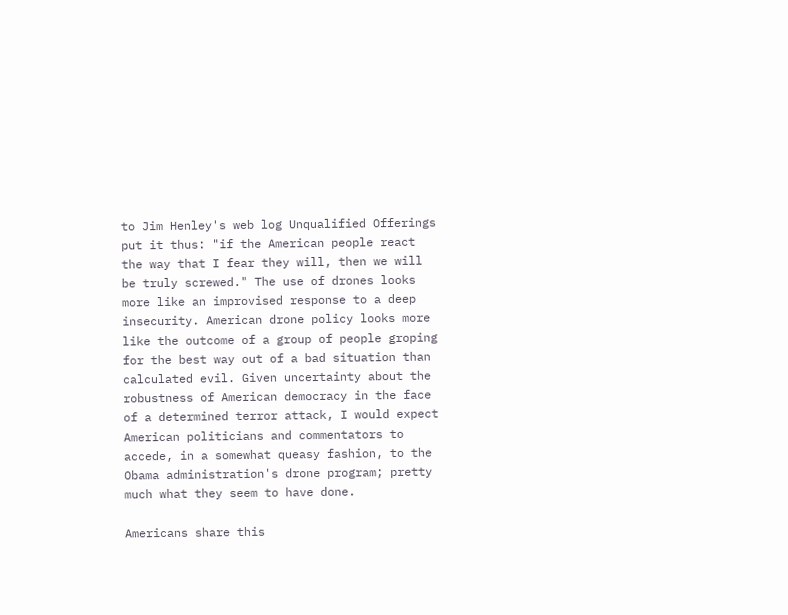to Jim Henley's web log Unqualified Offerings put it thus: "if the American people react the way that I fear they will, then we will be truly screwed." The use of drones looks more like an improvised response to a deep insecurity. American drone policy looks more like the outcome of a group of people groping for the best way out of a bad situation than calculated evil. Given uncertainty about the robustness of American democracy in the face of a determined terror attack, I would expect American politicians and commentators to accede, in a somewhat queasy fashion, to the Obama administration's drone program; pretty much what they seem to have done.

Americans share this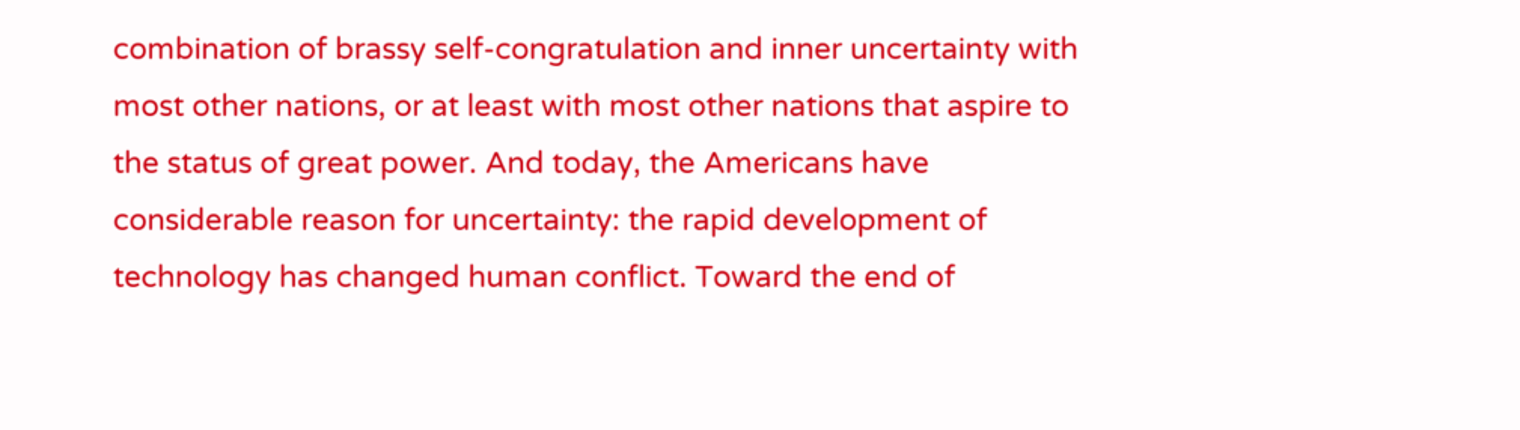combination of brassy self-congratulation and inner uncertainty with most other nations, or at least with most other nations that aspire to the status of great power. And today, the Americans have considerable reason for uncertainty: the rapid development of technology has changed human conflict. Toward the end of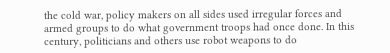the cold war, policy makers on all sides used irregular forces and armed groups to do what government troops had once done. In this century, politicians and others use robot weapons to do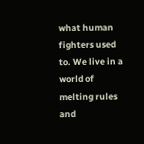what human fighters used to. We live in a world of melting rules and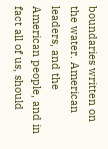boundaries written on the water. American leaders, and the American people, and in fact all of us, should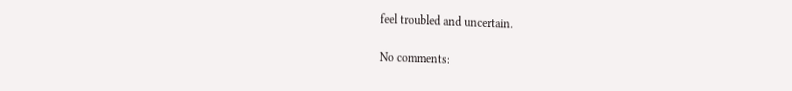feel troubled and uncertain.

No comments: